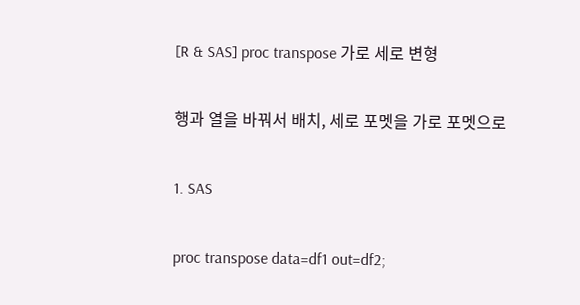[R & SAS] proc transpose 가로 세로 변형

행과 열을 바꿔서 배치, 세로 포멧을 가로 포멧으로

1. SAS

proc transpose data=df1 out=df2;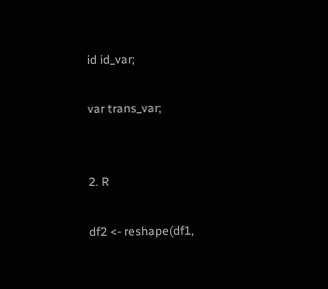id id_var;

var trans_var;


2. R

df2 <- reshape(df1,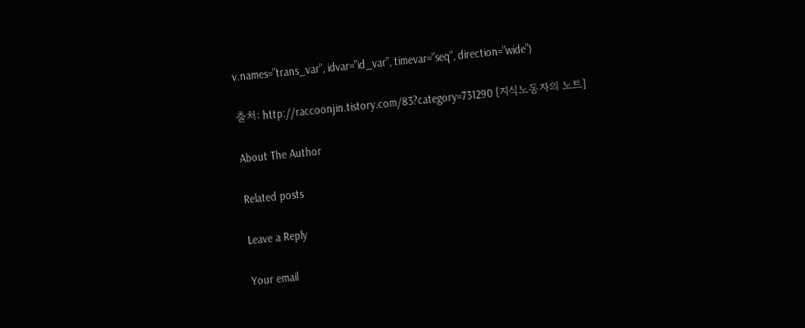v.names=”trans_var”, idvar=”id_var”, timevar=”seq”, direction=”wide”)

출처: http://raccoonjin.tistory.com/83?category=731290 [지식노동자의 노트]

About The Author

Related posts

Leave a Reply

Your email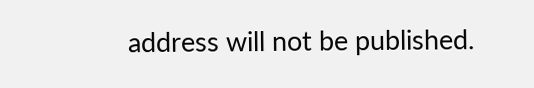address will not be published.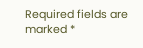Required fields are marked *